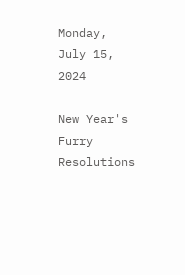Monday, July 15, 2024

New Year's Furry Resolutions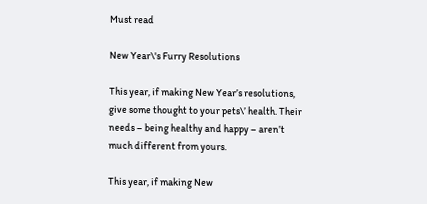Must read

New Year\'s Furry Resolutions

This year, if making New Year’s resolutions, give some thought to your pets\’ health. Their needs – being healthy and happy – aren’t much different from yours.

This year, if making New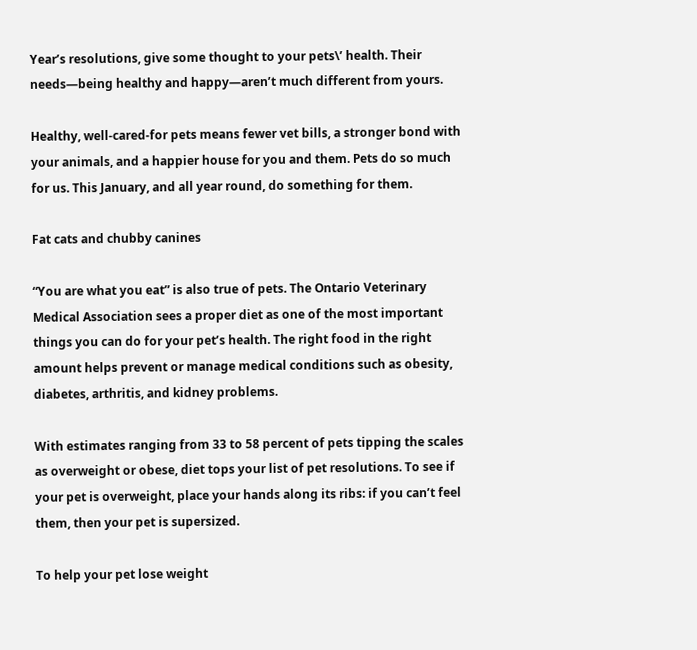Year’s resolutions, give some thought to your pets\’ health. Their needs—being healthy and happy—aren’t much different from yours.

Healthy, well-cared-for pets means fewer vet bills, a stronger bond with your animals, and a happier house for you and them. Pets do so much for us. This January, and all year round, do something for them.

Fat cats and chubby canines

“You are what you eat” is also true of pets. The Ontario Veterinary Medical Association sees a proper diet as one of the most important things you can do for your pet’s health. The right food in the right amount helps prevent or manage medical conditions such as obesity, diabetes, arthritis, and kidney problems.

With estimates ranging from 33 to 58 percent of pets tipping the scales as overweight or obese, diet tops your list of pet resolutions. To see if your pet is overweight, place your hands along its ribs: if you can’t feel them, then your pet is supersized.

To help your pet lose weight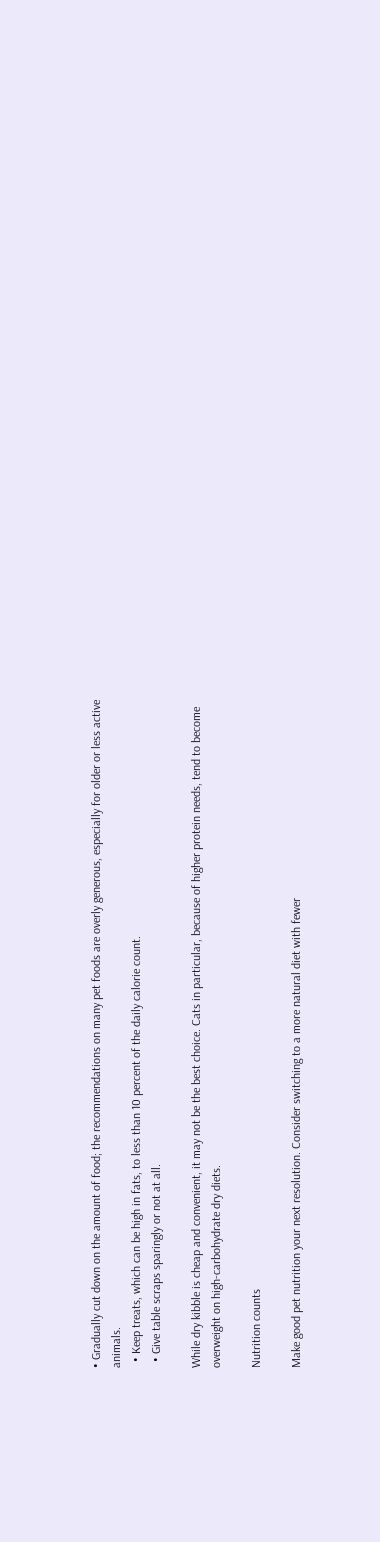• Gradually cut down on the amount of food; the recommendations on many pet foods are overly generous, especially for older or less active animals.
  • Keep treats, which can be high in fats, to less than 10 percent of the daily calorie count.
  • Give table scraps sparingly or not at all.

While dry kibble is cheap and convenient, it may not be the best choice. Cats in particular, because of higher protein needs, tend to become overweight on high-carbohydrate dry diets.

Nutrition counts

Make good pet nutrition your next resolution. Consider switching to a more natural diet with fewer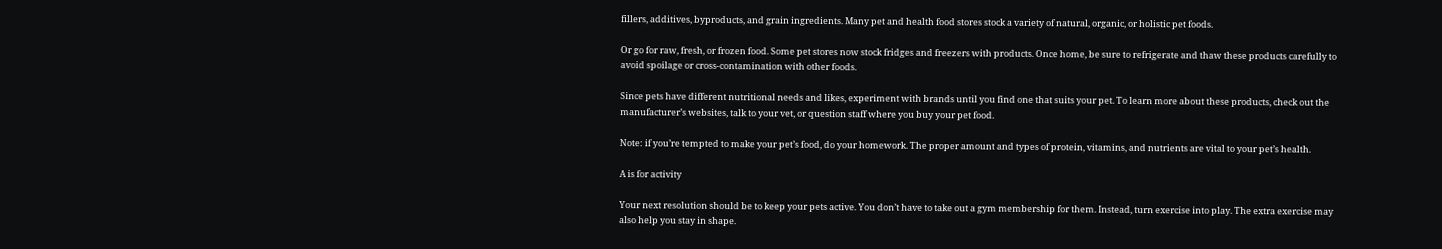fillers, additives, byproducts, and grain ingredients. Many pet and health food stores stock a variety of natural, organic, or holistic pet foods.

Or go for raw, fresh, or frozen food. Some pet stores now stock fridges and freezers with products. Once home, be sure to refrigerate and thaw these products carefully to avoid spoilage or cross-contamination with other foods.

Since pets have different nutritional needs and likes, experiment with brands until you find one that suits your pet. To learn more about these products, check out the manufacturer’s websites, talk to your vet, or question staff where you buy your pet food.

Note: if you’re tempted to make your pet’s food, do your homework. The proper amount and types of protein, vitamins, and nutrients are vital to your pet’s health.

A is for activity

Your next resolution should be to keep your pets active. You don’t have to take out a gym membership for them. Instead, turn exercise into play. The extra exercise may also help you stay in shape.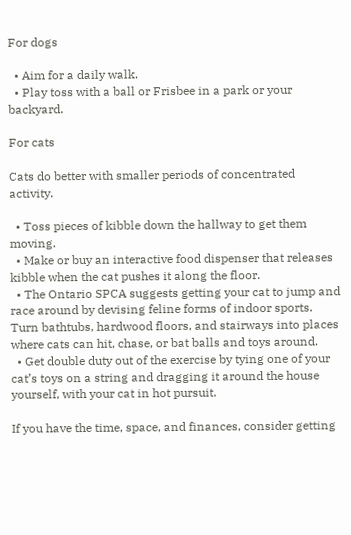For dogs

  • Aim for a daily walk.
  • Play toss with a ball or Frisbee in a park or your backyard.

For cats

Cats do better with smaller periods of concentrated activity.

  • Toss pieces of kibble down the hallway to get them moving.
  • Make or buy an interactive food dispenser that releases kibble when the cat pushes it along the floor.
  • The Ontario SPCA suggests getting your cat to jump and race around by devising feline forms of indoor sports. Turn bathtubs, hardwood floors, and stairways into places where cats can hit, chase, or bat balls and toys around.
  • Get double duty out of the exercise by tying one of your cat’s toys on a string and dragging it around the house yourself, with your cat in hot pursuit.

If you have the time, space, and finances, consider getting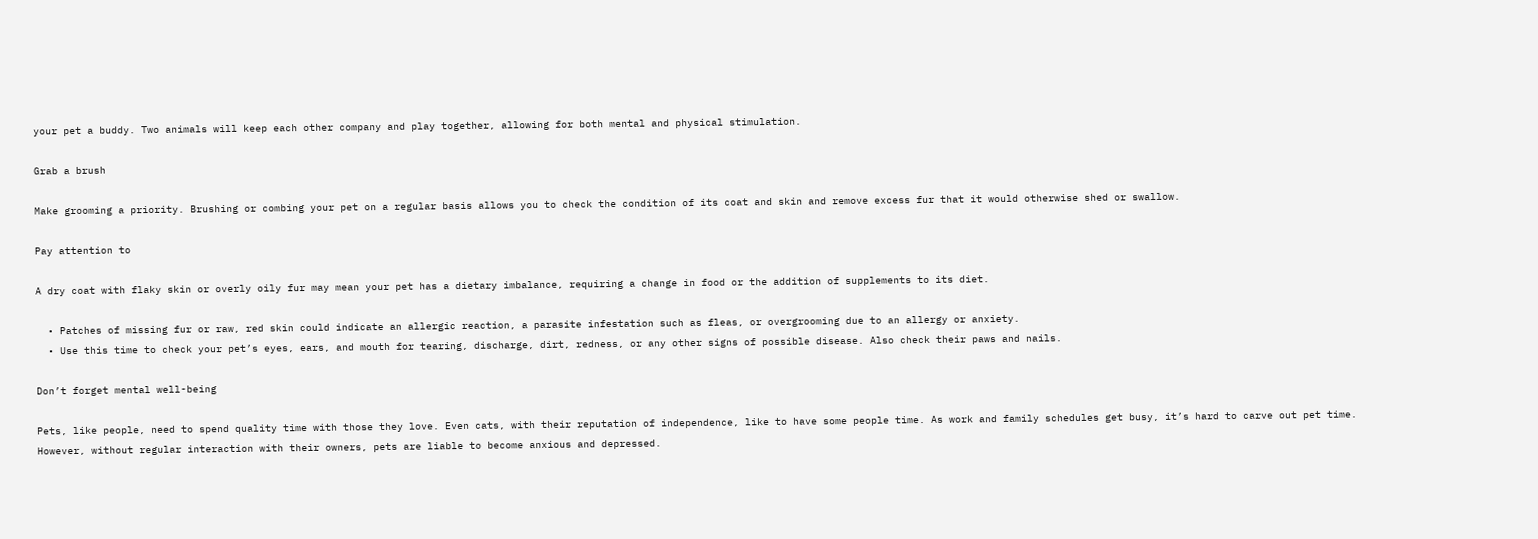your pet a buddy. Two animals will keep each other company and play together, allowing for both mental and physical stimulation.

Grab a brush

Make grooming a priority. Brushing or combing your pet on a regular basis allows you to check the condition of its coat and skin and remove excess fur that it would otherwise shed or swallow.

Pay attention to

A dry coat with flaky skin or overly oily fur may mean your pet has a dietary imbalance, requiring a change in food or the addition of supplements to its diet.

  • Patches of missing fur or raw, red skin could indicate an allergic reaction, a parasite infestation such as fleas, or overgrooming due to an allergy or anxiety.
  • Use this time to check your pet’s eyes, ears, and mouth for tearing, discharge, dirt, redness, or any other signs of possible disease. Also check their paws and nails.

Don’t forget mental well-being

Pets, like people, need to spend quality time with those they love. Even cats, with their reputation of independence, like to have some people time. As work and family schedules get busy, it’s hard to carve out pet time. However, without regular interaction with their owners, pets are liable to become anxious and depressed.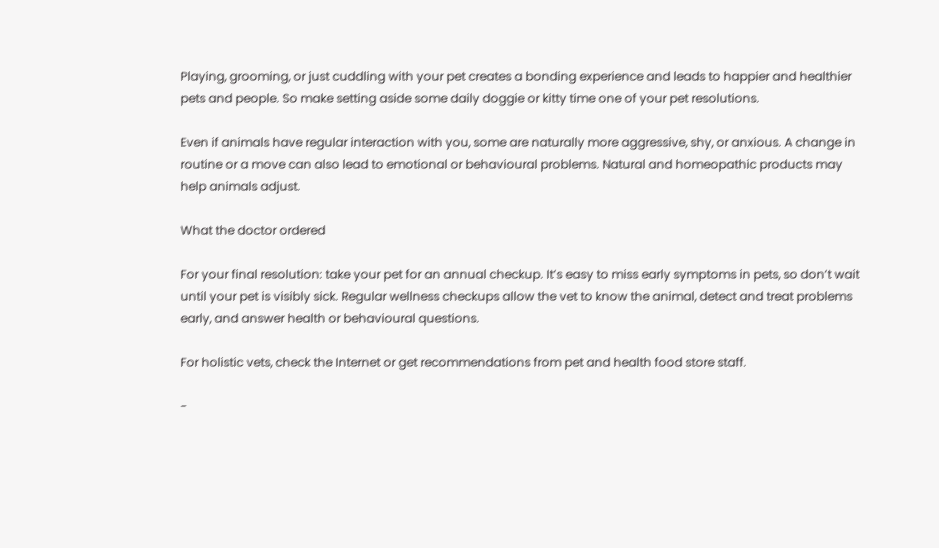Playing, grooming, or just cuddling with your pet creates a bonding experience and leads to happier and healthier pets and people. So make setting aside some daily doggie or kitty time one of your pet resolutions.

Even if animals have regular interaction with you, some are naturally more aggressive, shy, or anxious. A change in routine or a move can also lead to emotional or behavioural problems. Natural and homeopathic products may help animals adjust.

What the doctor ordered

For your final resolution: take your pet for an annual checkup. It’s easy to miss early symptoms in pets, so don’t wait until your pet is visibly sick. Regular wellness checkups allow the vet to know the animal, detect and treat problems early, and answer health or behavioural questions.

For holistic vets, check the Internet or get recommendations from pet and health food store staff.

-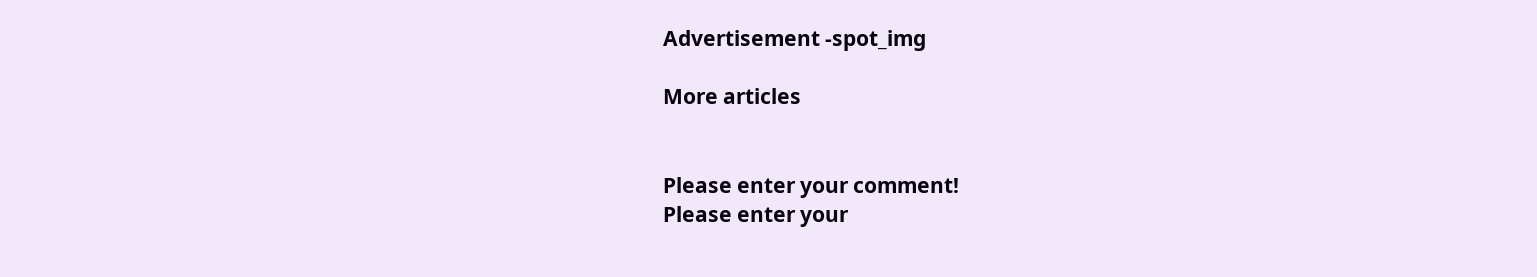Advertisement -spot_img

More articles


Please enter your comment!
Please enter your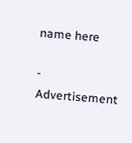name here

- Advertisement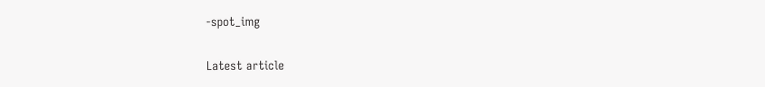-spot_img

Latest article